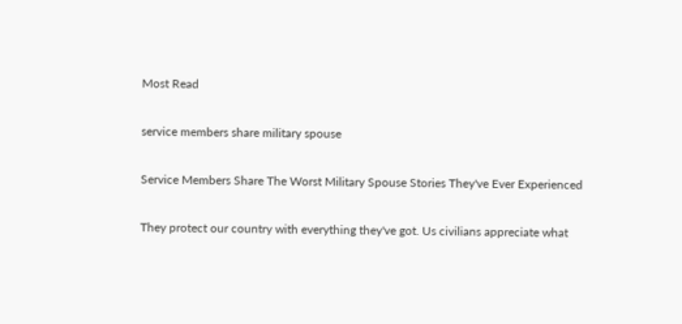Most Read

service members share military spouse

Service Members Share The Worst Military Spouse Stories They've Ever Experienced

They protect our country with everything they've got. Us civilians appreciate what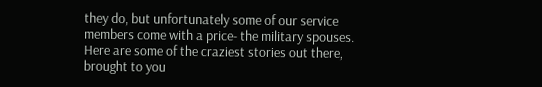they do, but unfortunately some of our service members come with a price- the military spouses. Here are some of the craziest stories out there, brought to you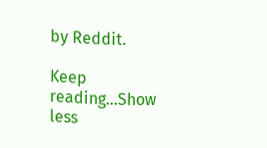by Reddit.

Keep reading...Show less